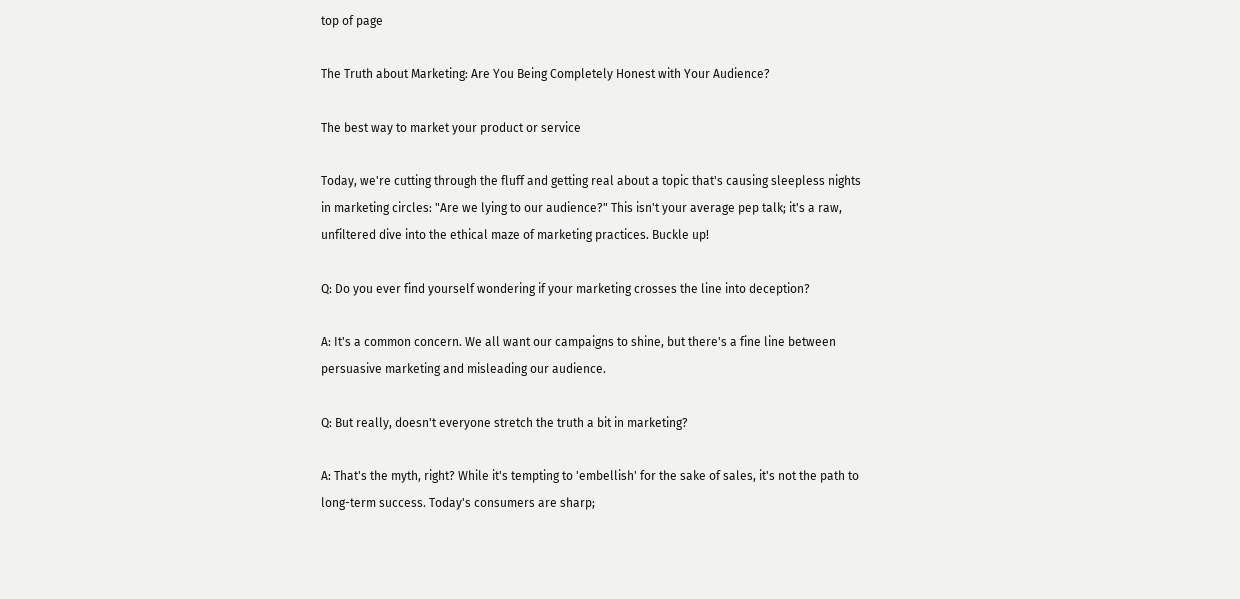top of page

The Truth about Marketing: Are You Being Completely Honest with Your Audience?

The best way to market your product or service

Today, we're cutting through the fluff and getting real about a topic that's causing sleepless nights in marketing circles: "Are we lying to our audience?" This isn't your average pep talk; it's a raw, unfiltered dive into the ethical maze of marketing practices. Buckle up!

Q: Do you ever find yourself wondering if your marketing crosses the line into deception?

A: It's a common concern. We all want our campaigns to shine, but there's a fine line between persuasive marketing and misleading our audience.

Q: But really, doesn't everyone stretch the truth a bit in marketing?

A: That's the myth, right? While it's tempting to 'embellish' for the sake of sales, it's not the path to long-term success. Today's consumers are sharp;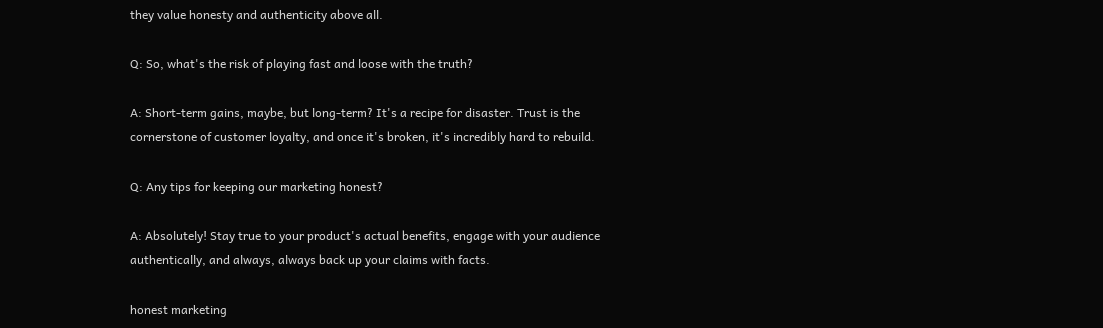they value honesty and authenticity above all.

Q: So, what's the risk of playing fast and loose with the truth?

A: Short-term gains, maybe, but long-term? It's a recipe for disaster. Trust is the cornerstone of customer loyalty, and once it's broken, it's incredibly hard to rebuild.

Q: Any tips for keeping our marketing honest?

A: Absolutely! Stay true to your product's actual benefits, engage with your audience authentically, and always, always back up your claims with facts.

honest marketing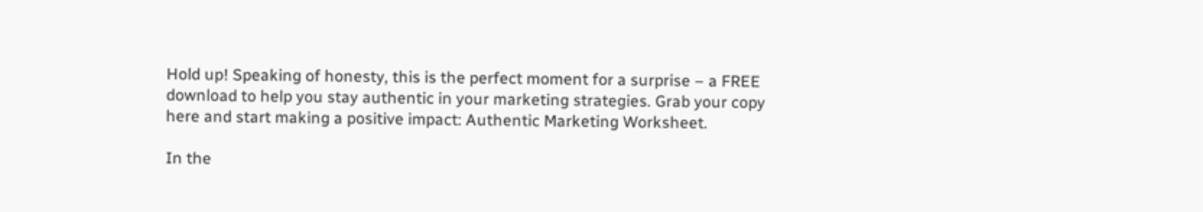Hold up! Speaking of honesty, this is the perfect moment for a surprise – a FREE download to help you stay authentic in your marketing strategies. Grab your copy here and start making a positive impact: Authentic Marketing Worksheet.

In the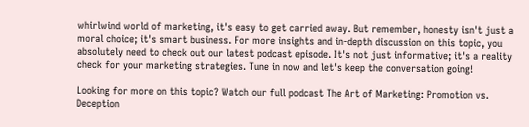whirlwind world of marketing, it's easy to get carried away. But remember, honesty isn't just a moral choice; it's smart business. For more insights and in-depth discussion on this topic, you absolutely need to check out our latest podcast episode. It's not just informative; it's a reality check for your marketing strategies. Tune in now and let's keep the conversation going!

Looking for more on this topic? Watch our full podcast The Art of Marketing: Promotion vs. Deception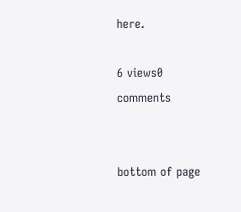here.

6 views0 comments


bottom of page